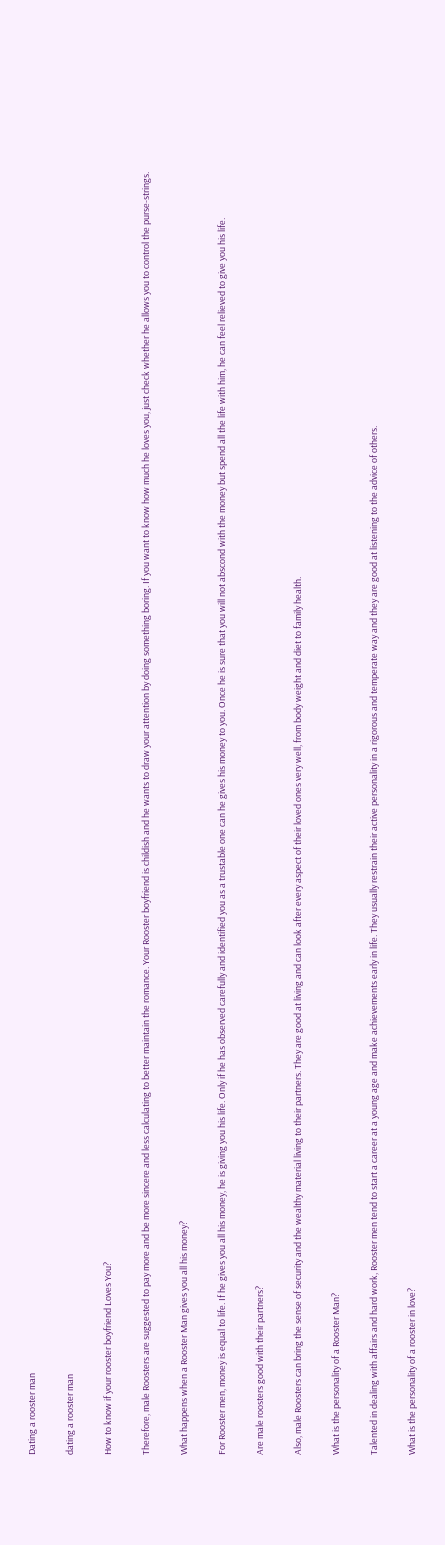Dating a rooster man

dating a rooster man

How to know if your rooster boyfriend Loves You?

Therefore, male Roosters are suggested to pay more and be more sincere and less calculating to better maintain the romance. Your Rooster boyfriend is childish and he wants to draw your attention by doing something boring. If you want to know how much he loves you, just check whether he allows you to control the purse-strings.

What happens when a Rooster Man gives you all his money?

For Rooster men, money is equal to life. If he gives you all his money, he is giving you his life. Only if he has observed carefully and identified you as a trustable one can he gives his money to you. Once he is sure that you will not abscond with the money but spend all the life with him, he can feel relieved to give you his life.

Are male roosters good with their partners?

Also, male Roosters can bring the sense of security and the wealthy material living to their partners. They are good at living and can look after every aspect of their loved ones very well, from body weight and diet to family health.

What is the personality of a Rooster Man?

Talented in dealing with affairs and hard work, Rooster men tend to start a career at a young age and make achievements early in life. They usually restrain their active personality in a rigorous and temperate way and they are good at listening to the advice of others.

What is the personality of a rooster in love?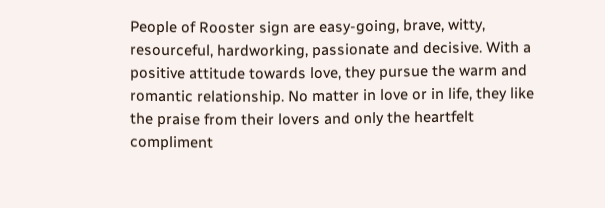People of Rooster sign are easy-going, brave, witty, resourceful, hardworking, passionate and decisive. With a positive attitude towards love, they pursue the warm and romantic relationship. No matter in love or in life, they like the praise from their lovers and only the heartfelt compliment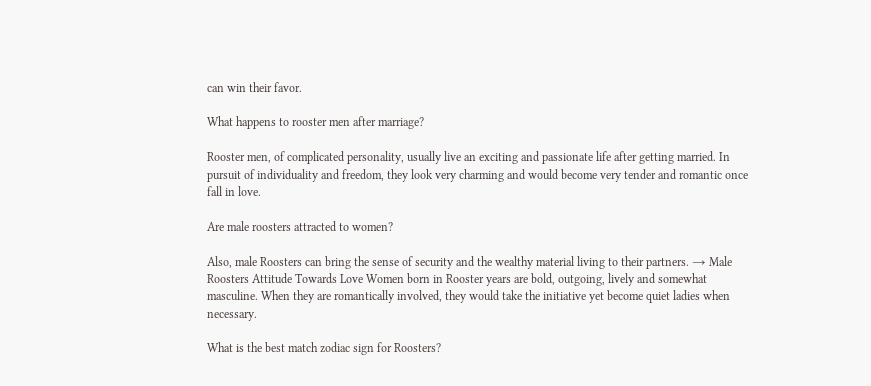can win their favor.

What happens to rooster men after marriage?

Rooster men, of complicated personality, usually live an exciting and passionate life after getting married. In pursuit of individuality and freedom, they look very charming and would become very tender and romantic once fall in love.

Are male roosters attracted to women?

Also, male Roosters can bring the sense of security and the wealthy material living to their partners. → Male Roosters Attitude Towards Love Women born in Rooster years are bold, outgoing, lively and somewhat masculine. When they are romantically involved, they would take the initiative yet become quiet ladies when necessary.

What is the best match zodiac sign for Roosters?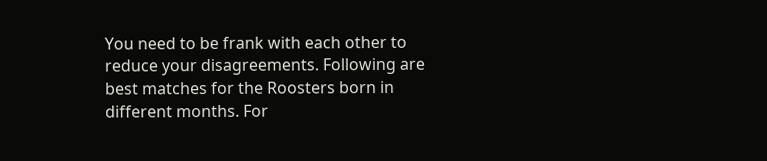You need to be frank with each other to reduce your disagreements. Following are best matches for the Roosters born in different months. For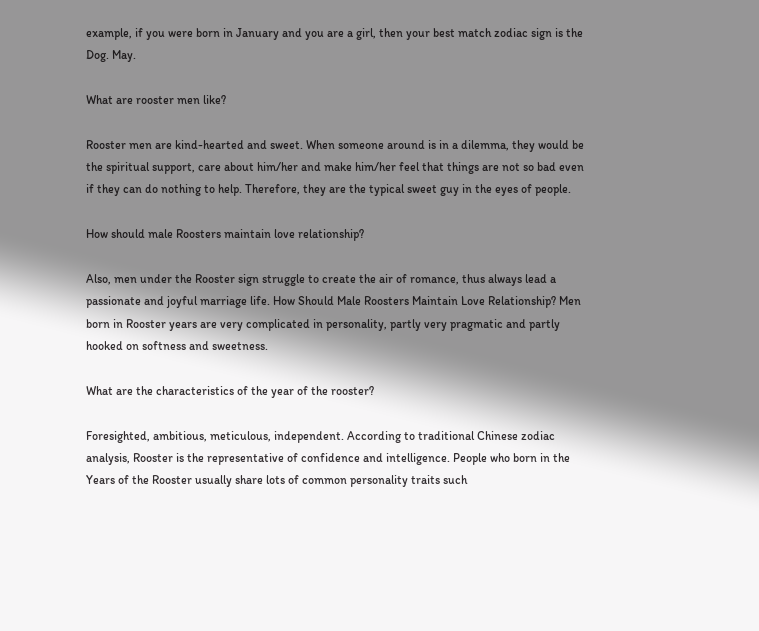example, if you were born in January and you are a girl, then your best match zodiac sign is the Dog. May.

What are rooster men like?

Rooster men are kind-hearted and sweet. When someone around is in a dilemma, they would be the spiritual support, care about him/her and make him/her feel that things are not so bad even if they can do nothing to help. Therefore, they are the typical sweet guy in the eyes of people.

How should male Roosters maintain love relationship?

Also, men under the Rooster sign struggle to create the air of romance, thus always lead a passionate and joyful marriage life. How Should Male Roosters Maintain Love Relationship? Men born in Rooster years are very complicated in personality, partly very pragmatic and partly hooked on softness and sweetness.

What are the characteristics of the year of the rooster?

Foresighted, ambitious, meticulous, independent. According to traditional Chinese zodiac analysis, Rooster is the representative of confidence and intelligence. People who born in the Years of the Rooster usually share lots of common personality traits such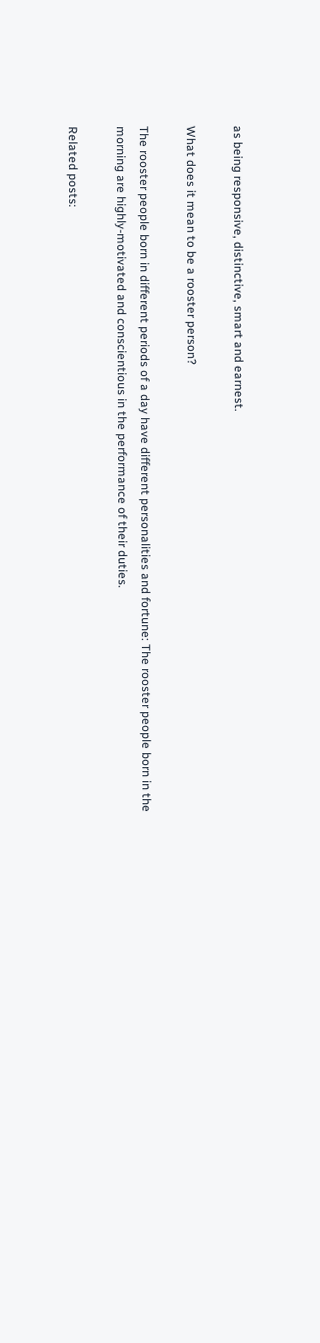as being responsive, distinctive, smart and earnest.

What does it mean to be a rooster person?

The rooster people born in different periods of a day have different personalities and fortune: The rooster people born in the morning are highly-motivated and conscientious in the performance of their duties.

Related posts: